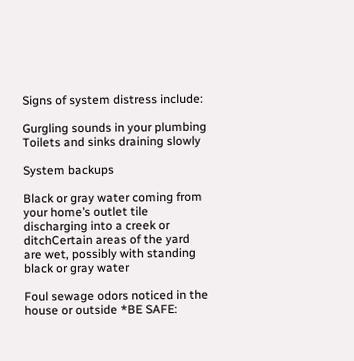Signs of system distress include:

Gurgling sounds in your plumbing Toilets and sinks draining slowly

System backups

Black or gray water coming from your home’s outlet tile discharging into a creek or ditchCertain areas of the yard are wet, possibly with standing black or gray water

Foul sewage odors noticed in the house or outside *BE SAFE: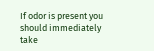If odor is present you should immediately take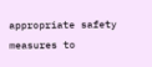appropriate safety measures to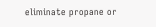eliminate propane or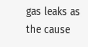gas leaks as the cause